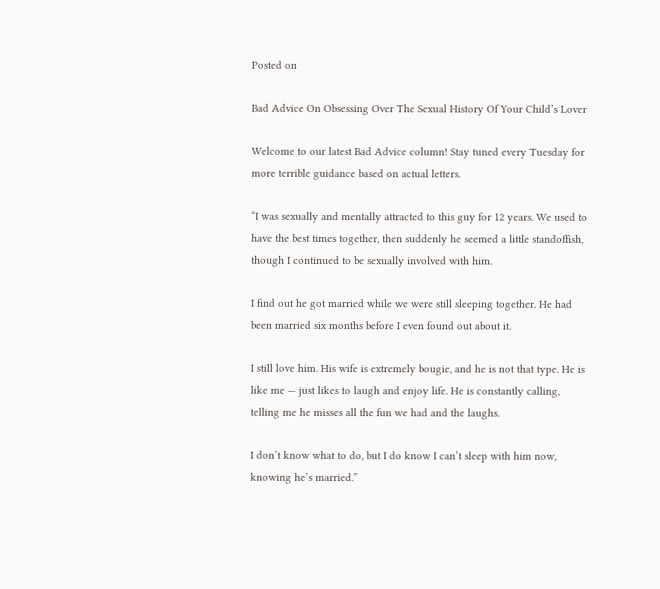Posted on

Bad Advice On Obsessing Over The Sexual History Of Your Child’s Lover

Welcome to our latest Bad Advice column! Stay tuned every Tuesday for more terrible guidance based on actual letters.

“I was sexually and mentally attracted to this guy for 12 years. We used to have the best times together, then suddenly he seemed a little standoffish, though I continued to be sexually involved with him.

I find out he got married while we were still sleeping together. He had been married six months before I even found out about it.

I still love him. His wife is extremely bougie, and he is not that type. He is like me — just likes to laugh and enjoy life. He is constantly calling, telling me he misses all the fun we had and the laughs.

I don’t know what to do, but I do know I can’t sleep with him now, knowing he’s married.”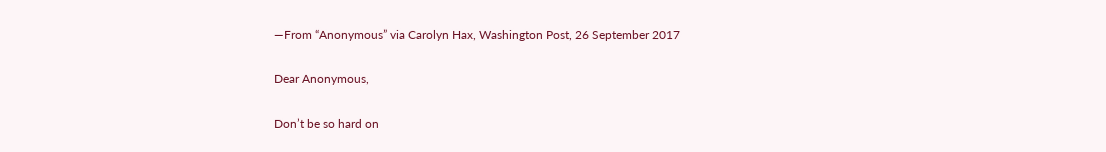—From “Anonymous” via Carolyn Hax, Washington Post, 26 September 2017

Dear Anonymous,

Don’t be so hard on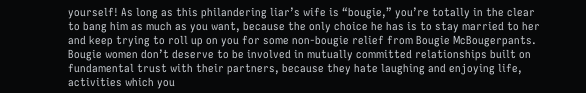yourself! As long as this philandering liar’s wife is “bougie,” you’re totally in the clear to bang him as much as you want, because the only choice he has is to stay married to her and keep trying to roll up on you for some non-bougie relief from Bougie McBougerpants. Bougie women don’t deserve to be involved in mutually committed relationships built on fundamental trust with their partners, because they hate laughing and enjoying life, activities which you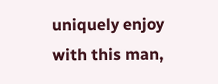uniquely enjoy with this man,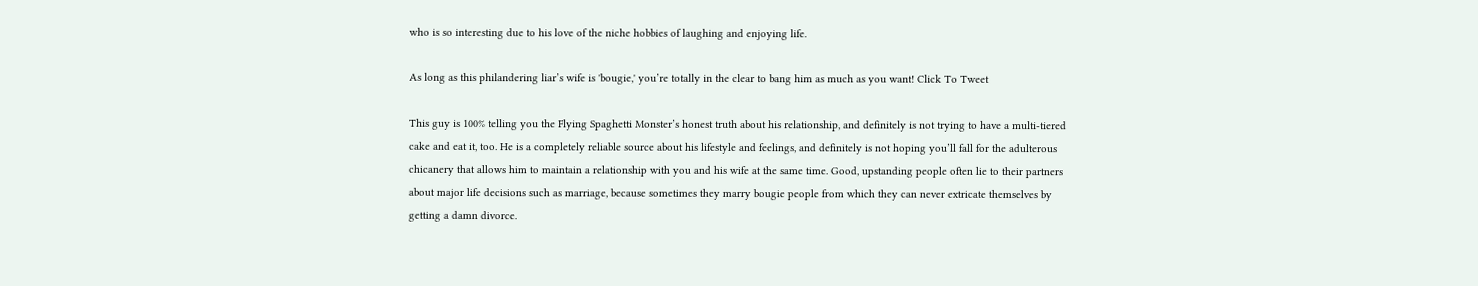who is so interesting due to his love of the niche hobbies of laughing and enjoying life.

As long as this philandering liar’s wife is 'bougie,' you’re totally in the clear to bang him as much as you want! Click To Tweet

This guy is 100% telling you the Flying Spaghetti Monster’s honest truth about his relationship, and definitely is not trying to have a multi-tiered cake and eat it, too. He is a completely reliable source about his lifestyle and feelings, and definitely is not hoping you’ll fall for the adulterous chicanery that allows him to maintain a relationship with you and his wife at the same time. Good, upstanding people often lie to their partners about major life decisions such as marriage, because sometimes they marry bougie people from which they can never extricate themselves by getting a damn divorce.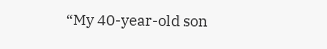“My 40-year-old son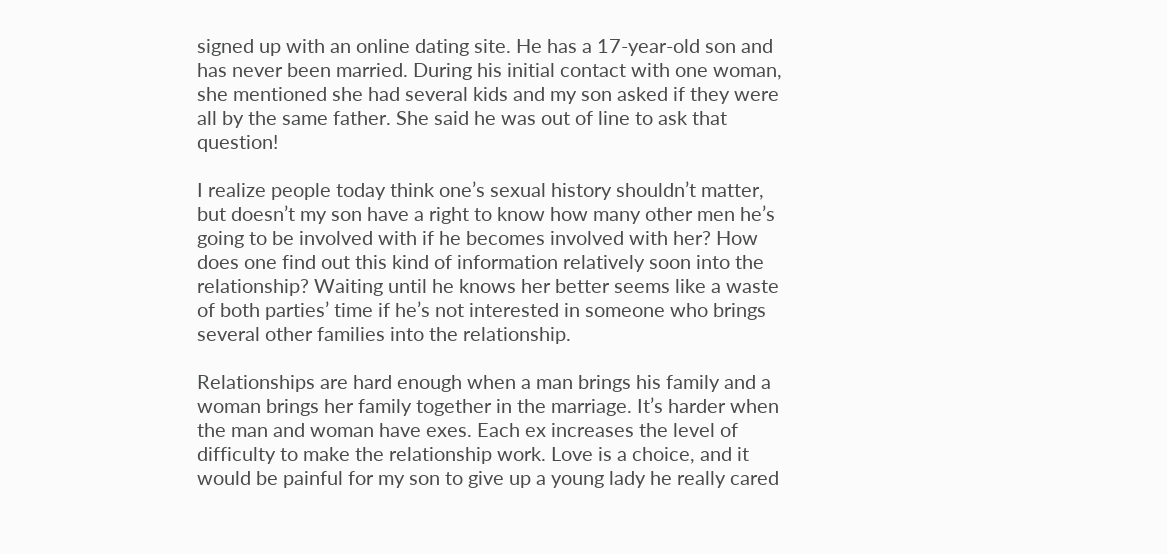signed up with an online dating site. He has a 17-year-old son and has never been married. During his initial contact with one woman, she mentioned she had several kids and my son asked if they were all by the same father. She said he was out of line to ask that question!

I realize people today think one’s sexual history shouldn’t matter, but doesn’t my son have a right to know how many other men he’s going to be involved with if he becomes involved with her? How does one find out this kind of information relatively soon into the relationship? Waiting until he knows her better seems like a waste of both parties’ time if he’s not interested in someone who brings several other families into the relationship.

Relationships are hard enough when a man brings his family and a woman brings her family together in the marriage. It’s harder when the man and woman have exes. Each ex increases the level of difficulty to make the relationship work. Love is a choice, and it would be painful for my son to give up a young lady he really cared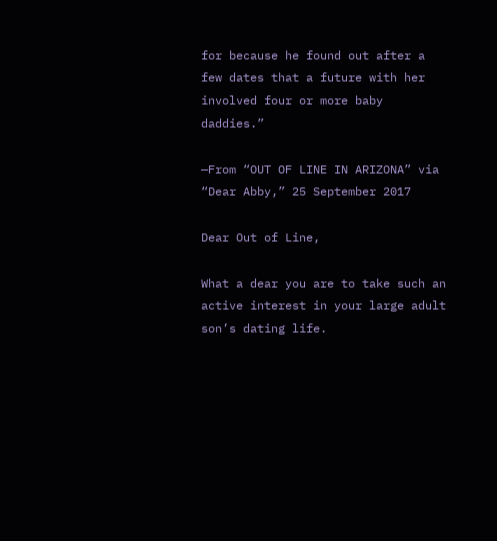for because he found out after a few dates that a future with her involved four or more baby daddies.”

—From “OUT OF LINE IN ARIZONA” via “Dear Abby,” 25 September 2017

Dear Out of Line,

What a dear you are to take such an active interest in your large adult son’s dating life.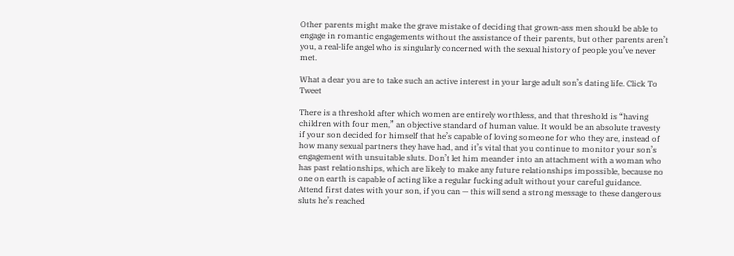Other parents might make the grave mistake of deciding that grown-ass men should be able to engage in romantic engagements without the assistance of their parents, but other parents aren’t you, a real-life angel who is singularly concerned with the sexual history of people you’ve never met.

What a dear you are to take such an active interest in your large adult son’s dating life. Click To Tweet

There is a threshold after which women are entirely worthless, and that threshold is “having children with four men,” an objective standard of human value. It would be an absolute travesty if your son decided for himself that he’s capable of loving someone for who they are, instead of how many sexual partners they have had, and it’s vital that you continue to monitor your son’s engagement with unsuitable sluts. Don’t let him meander into an attachment with a woman who has past relationships, which are likely to make any future relationships impossible, because no one on earth is capable of acting like a regular fucking adult without your careful guidance. Attend first dates with your son, if you can — this will send a strong message to these dangerous sluts he’s reached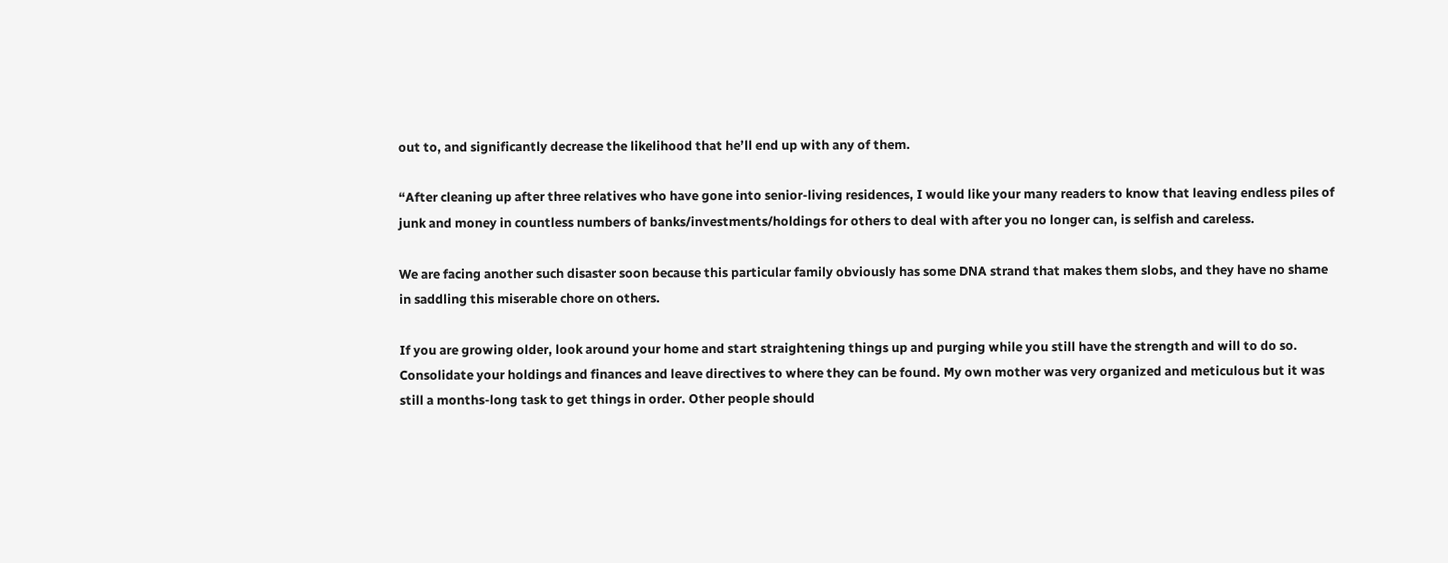out to, and significantly decrease the likelihood that he’ll end up with any of them.

“After cleaning up after three relatives who have gone into senior-living residences, I would like your many readers to know that leaving endless piles of junk and money in countless numbers of banks/investments/holdings for others to deal with after you no longer can, is selfish and careless.

We are facing another such disaster soon because this particular family obviously has some DNA strand that makes them slobs, and they have no shame in saddling this miserable chore on others.

If you are growing older, look around your home and start straightening things up and purging while you still have the strength and will to do so. Consolidate your holdings and finances and leave directives to where they can be found. My own mother was very organized and meticulous but it was still a months-long task to get things in order. Other people should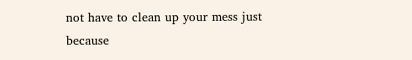not have to clean up your mess just because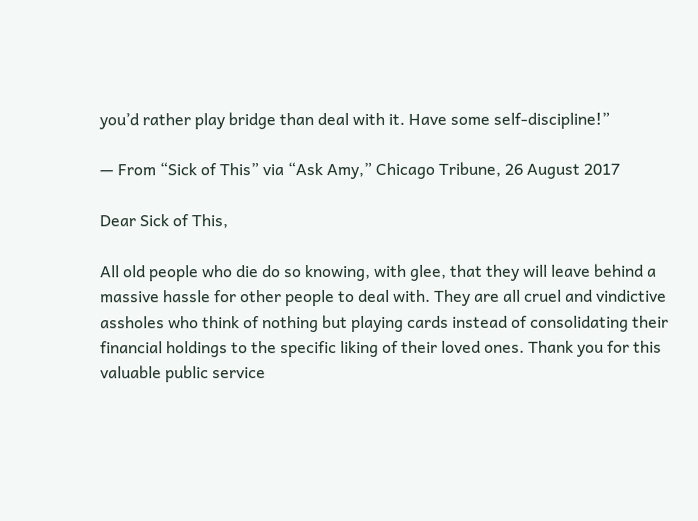you’d rather play bridge than deal with it. Have some self-discipline!”

— From “Sick of This” via “Ask Amy,” Chicago Tribune, 26 August 2017

Dear Sick of This,

All old people who die do so knowing, with glee, that they will leave behind a massive hassle for other people to deal with. They are all cruel and vindictive assholes who think of nothing but playing cards instead of consolidating their financial holdings to the specific liking of their loved ones. Thank you for this valuable public service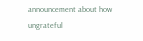announcement about how ungrateful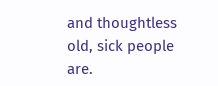and thoughtless old, sick people are.